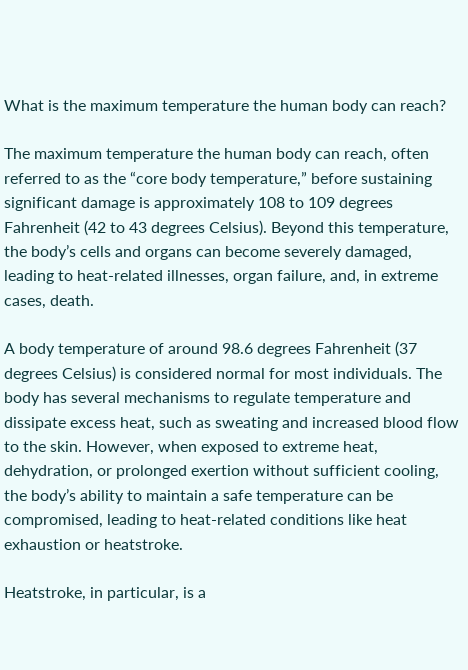What is the maximum temperature the human body can reach?

The maximum temperature the human body can reach, often referred to as the “core body temperature,” before sustaining significant damage is approximately 108 to 109 degrees Fahrenheit (42 to 43 degrees Celsius). Beyond this temperature, the body’s cells and organs can become severely damaged, leading to heat-related illnesses, organ failure, and, in extreme cases, death.

A body temperature of around 98.6 degrees Fahrenheit (37 degrees Celsius) is considered normal for most individuals. The body has several mechanisms to regulate temperature and dissipate excess heat, such as sweating and increased blood flow to the skin. However, when exposed to extreme heat, dehydration, or prolonged exertion without sufficient cooling, the body’s ability to maintain a safe temperature can be compromised, leading to heat-related conditions like heat exhaustion or heatstroke.

Heatstroke, in particular, is a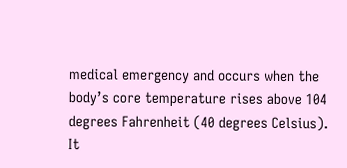medical emergency and occurs when the body’s core temperature rises above 104 degrees Fahrenheit (40 degrees Celsius). It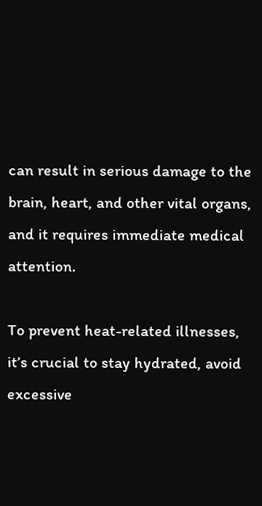can result in serious damage to the brain, heart, and other vital organs, and it requires immediate medical attention.

To prevent heat-related illnesses, it’s crucial to stay hydrated, avoid excessive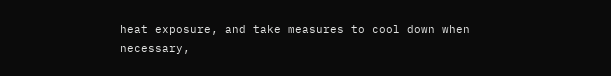heat exposure, and take measures to cool down when necessary,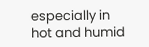especially in hot and humid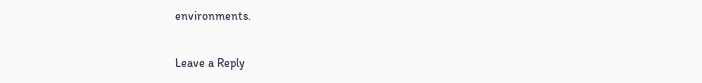environments.

Leave a Reply